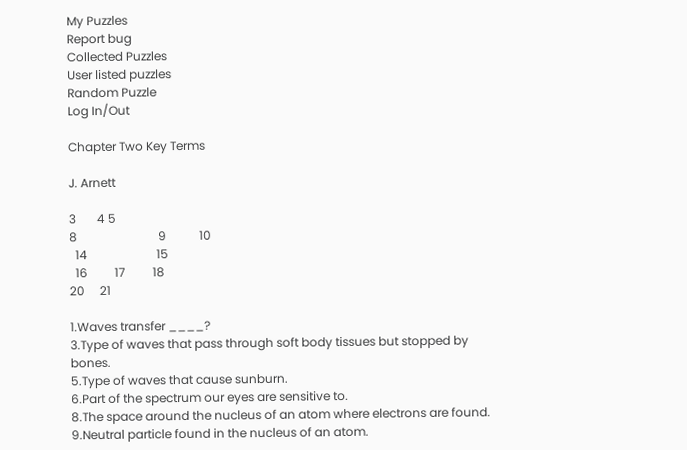My Puzzles
Report bug
Collected Puzzles
User listed puzzles
Random Puzzle
Log In/Out

Chapter Two Key Terms

J. Arnett

3       4 5
8                           9           10
  14                       15
  16         17         18
20     21

1.Waves transfer ____?
3.Type of waves that pass through soft body tissues but stopped by bones.
5.Type of waves that cause sunburn.
6.Part of the spectrum our eyes are sensitive to.
8.The space around the nucleus of an atom where electrons are found.
9.Neutral particle found in the nucleus of an atom.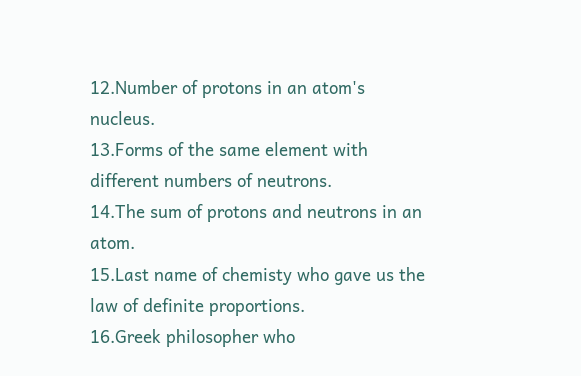12.Number of protons in an atom's nucleus.
13.Forms of the same element with different numbers of neutrons.
14.The sum of protons and neutrons in an atom.
15.Last name of chemisty who gave us the law of definite proportions.
16.Greek philosopher who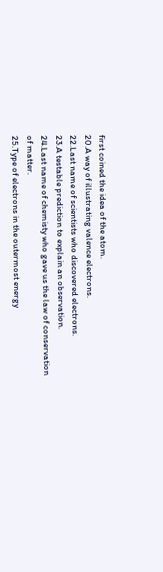first coined the idea of the atom.
20.A way of illustrating valence electrons.
22.Last name of scientists who discovered electrons.
23.A testable prediction to explain an observation.
24.Last name of chemisty who gave us the law of conservation of matter.
25.Type of electrons in the outermost energy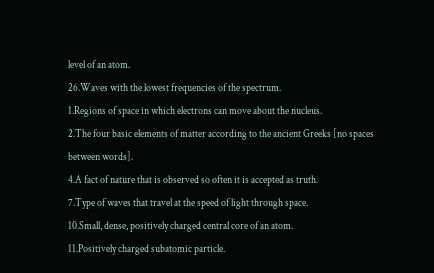level of an atom.
26.Waves with the lowest frequencies of the spectrum.
1.Regions of space in which electrons can move about the nucleus.
2.The four basic elements of matter according to the ancient Greeks [no spaces between words].
4.A fact of nature that is observed so often it is accepted as truth.
7.Type of waves that travel at the speed of light through space.
10.Small, dense, positively charged central core of an atom.
11.Positively charged subatomic particle.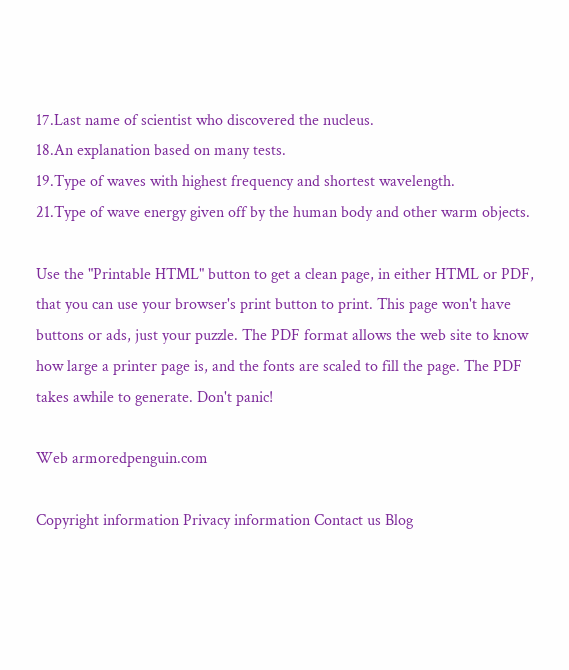17.Last name of scientist who discovered the nucleus.
18.An explanation based on many tests.
19.Type of waves with highest frequency and shortest wavelength.
21.Type of wave energy given off by the human body and other warm objects.

Use the "Printable HTML" button to get a clean page, in either HTML or PDF, that you can use your browser's print button to print. This page won't have buttons or ads, just your puzzle. The PDF format allows the web site to know how large a printer page is, and the fonts are scaled to fill the page. The PDF takes awhile to generate. Don't panic!

Web armoredpenguin.com

Copyright information Privacy information Contact us Blog